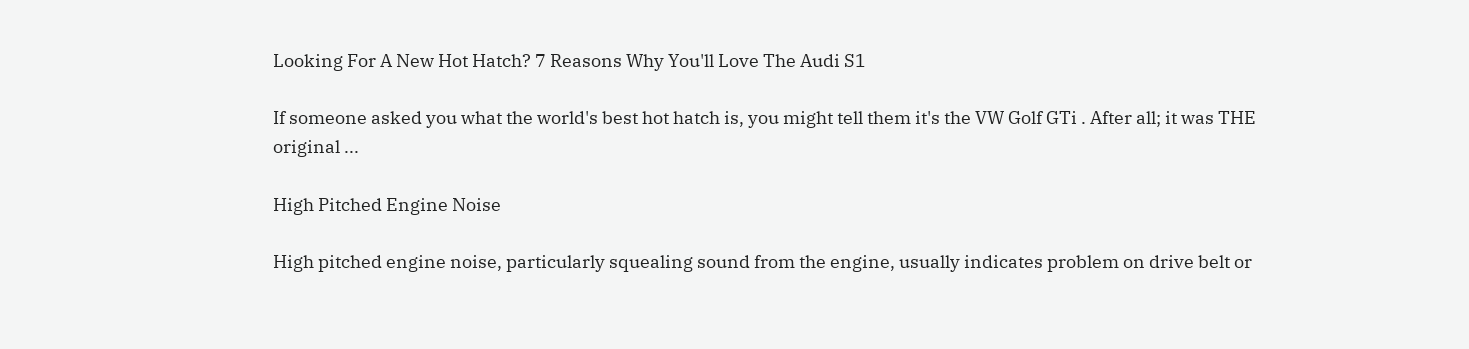Looking For A New Hot Hatch? 7 Reasons Why You'll Love The Audi S1

If someone asked you what the world's best hot hatch is, you might tell them it's the VW Golf GTi . After all; it was THE original ...

High Pitched Engine Noise

High pitched engine noise, particularly squealing sound from the engine, usually indicates problem on drive belt or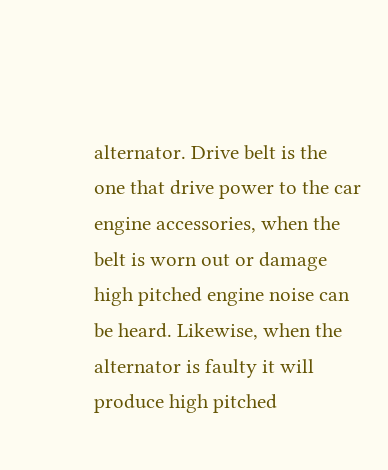alternator. Drive belt is the one that drive power to the car engine accessories, when the belt is worn out or damage high pitched engine noise can be heard. Likewise, when the alternator is faulty it will produce high pitched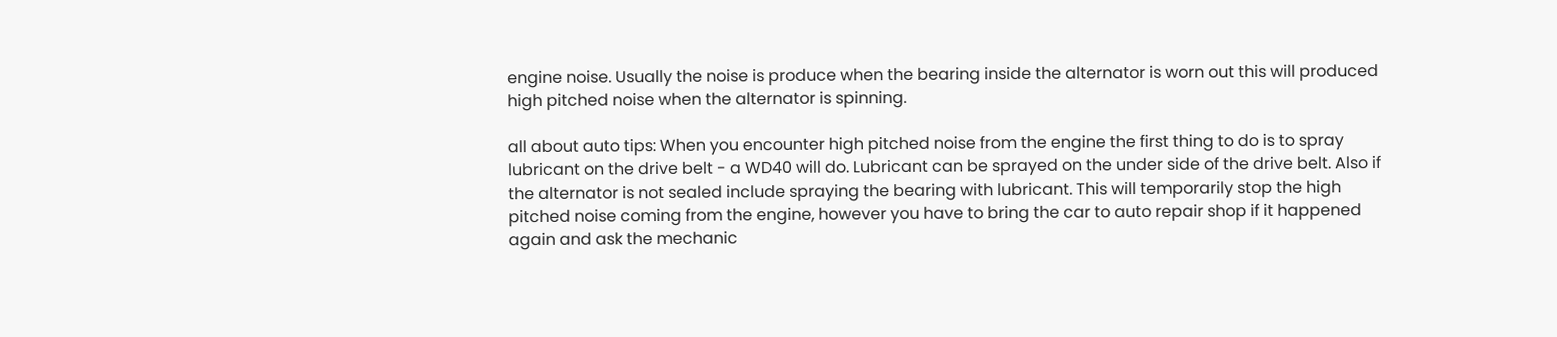engine noise. Usually the noise is produce when the bearing inside the alternator is worn out this will produced high pitched noise when the alternator is spinning.

all about auto tips: When you encounter high pitched noise from the engine the first thing to do is to spray lubricant on the drive belt - a WD40 will do. Lubricant can be sprayed on the under side of the drive belt. Also if the alternator is not sealed include spraying the bearing with lubricant. This will temporarily stop the high pitched noise coming from the engine, however you have to bring the car to auto repair shop if it happened again and ask the mechanic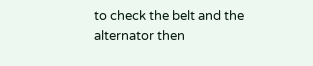to check the belt and the alternator then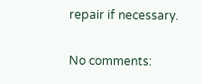repair if necessary.

No comments: